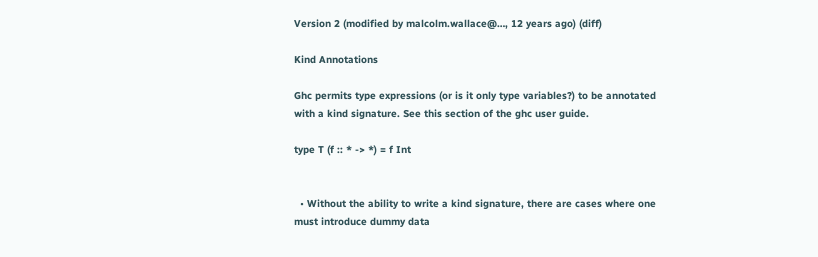Version 2 (modified by malcolm.wallace@…, 12 years ago) (diff)

Kind Annotations

Ghc permits type expressions (or is it only type variables?) to be annotated with a kind signature. See this section of the ghc user guide.

type T (f :: * -> *) = f Int


  • Without the ability to write a kind signature, there are cases where one must introduce dummy data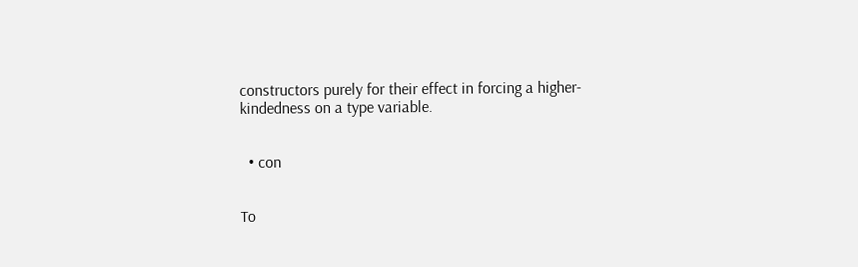constructors purely for their effect in forcing a higher-kindedness on a type variable.


  • con


To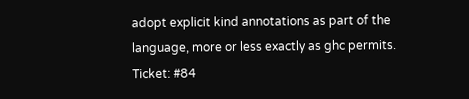adopt explicit kind annotations as part of the language, more or less exactly as ghc permits. Ticket: #84